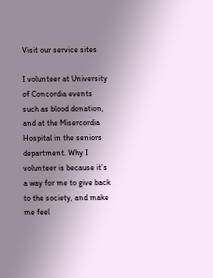Visit our service sites

I volunteer at University of Concordia events such as blood donation, and at the Misercordia Hospital in the seniors department. Why I volunteer is because it’s a way for me to give back to the society, and make me feel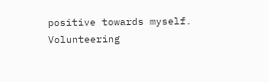positive towards myself.  Volunteering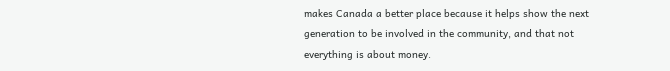makes Canada a better place because it helps show the next generation to be involved in the community, and that not everything is about money.